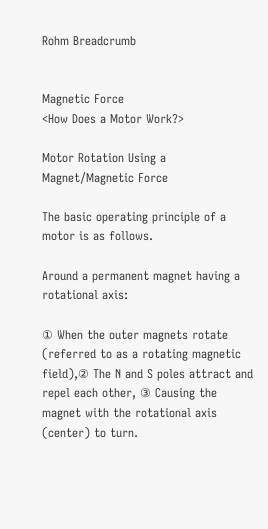Rohm Breadcrumb


Magnetic Force
<How Does a Motor Work?>

Motor Rotation Using a Magnet/Magnetic Force

The basic operating principle of a motor is as follows.

Around a permanent magnet having a rotational axis:

① When the outer magnets rotate (referred to as a rotating magnetic field),② The N and S poles attract and repel each other, ③ Causing the magnet with the rotational axis (center) to turn.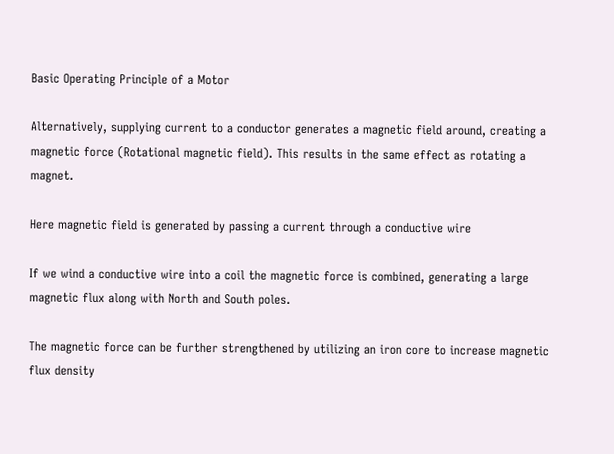Basic Operating Principle of a Motor

Alternatively, supplying current to a conductor generates a magnetic field around, creating a magnetic force (Rotational magnetic field). This results in the same effect as rotating a magnet.

Here magnetic field is generated by passing a current through a conductive wire

If we wind a conductive wire into a coil the magnetic force is combined, generating a large magnetic flux along with North and South poles.

The magnetic force can be further strengthened by utilizing an iron core to increase magnetic flux density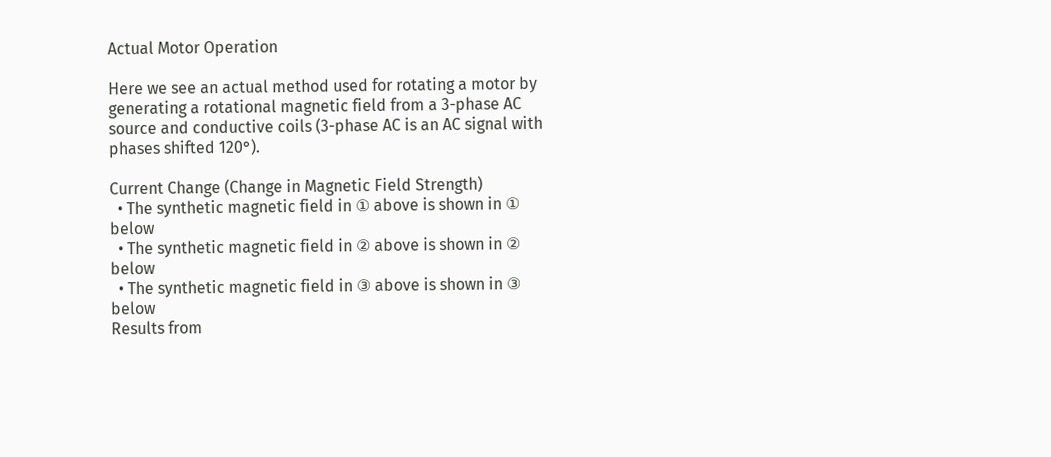Actual Motor Operation

Here we see an actual method used for rotating a motor by generating a rotational magnetic field from a 3-phase AC source and conductive coils (3-phase AC is an AC signal with phases shifted 120°).

Current Change (Change in Magnetic Field Strength)
  • The synthetic magnetic field in ① above is shown in ① below
  • The synthetic magnetic field in ② above is shown in ② below
  • The synthetic magnetic field in ③ above is shown in ③ below
Results from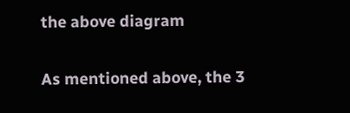the above diagram

As mentioned above, the 3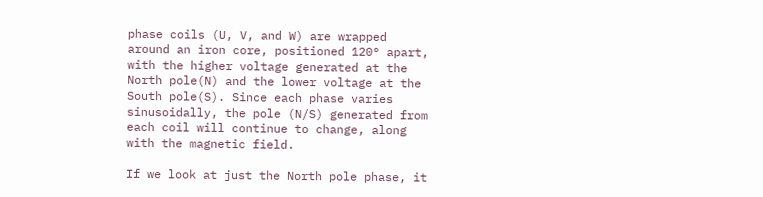phase coils (U, V, and W) are wrapped around an iron core, positioned 120° apart, with the higher voltage generated at the North pole(N) and the lower voltage at the South pole(S). Since each phase varies sinusoidally, the pole (N/S) generated from each coil will continue to change, along with the magnetic field.

If we look at just the North pole phase, it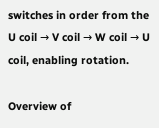switches in order from the U coil → V coil → W coil → U coil, enabling rotation.

Overview of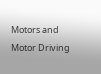Motors and Motor Driving